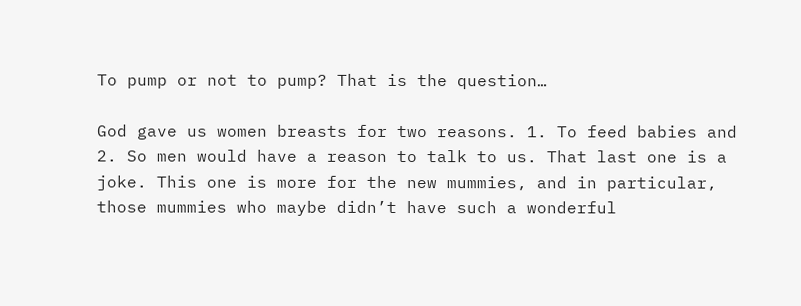To pump or not to pump? That is the question…

God gave us women breasts for two reasons. 1. To feed babies and 2. So men would have a reason to talk to us. That last one is a joke. This one is more for the new mummies, and in particular, those mummies who maybe didn’t have such a wonderful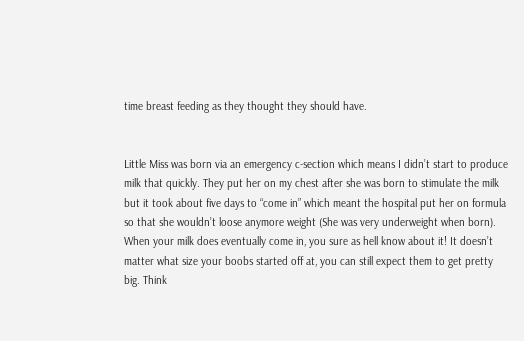time breast feeding as they thought they should have.


Little Miss was born via an emergency c-section which means I didn’t start to produce milk that quickly. They put her on my chest after she was born to stimulate the milk but it took about five days to “come in” which meant the hospital put her on formula so that she wouldn’t loose anymore weight (She was very underweight when born). When your milk does eventually come in, you sure as hell know about it! It doesn’t matter what size your boobs started off at, you can still expect them to get pretty big. Think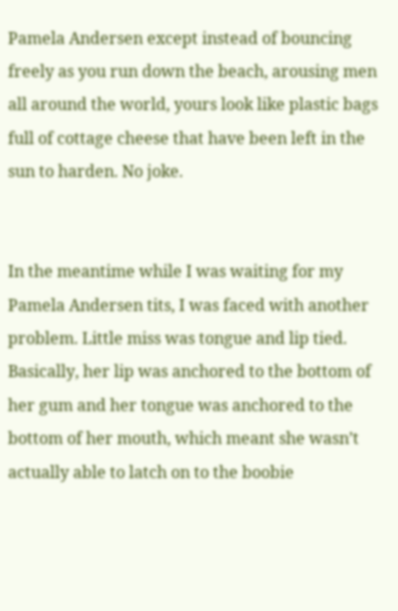Pamela Andersen except instead of bouncing freely as you run down the beach, arousing men all around the world, yours look like plastic bags full of cottage cheese that have been left in the sun to harden. No joke.


In the meantime while I was waiting for my Pamela Andersen tits, I was faced with another problem. Little miss was tongue and lip tied. Basically, her lip was anchored to the bottom of her gum and her tongue was anchored to the bottom of her mouth, which meant she wasn’t actually able to latch on to the boobie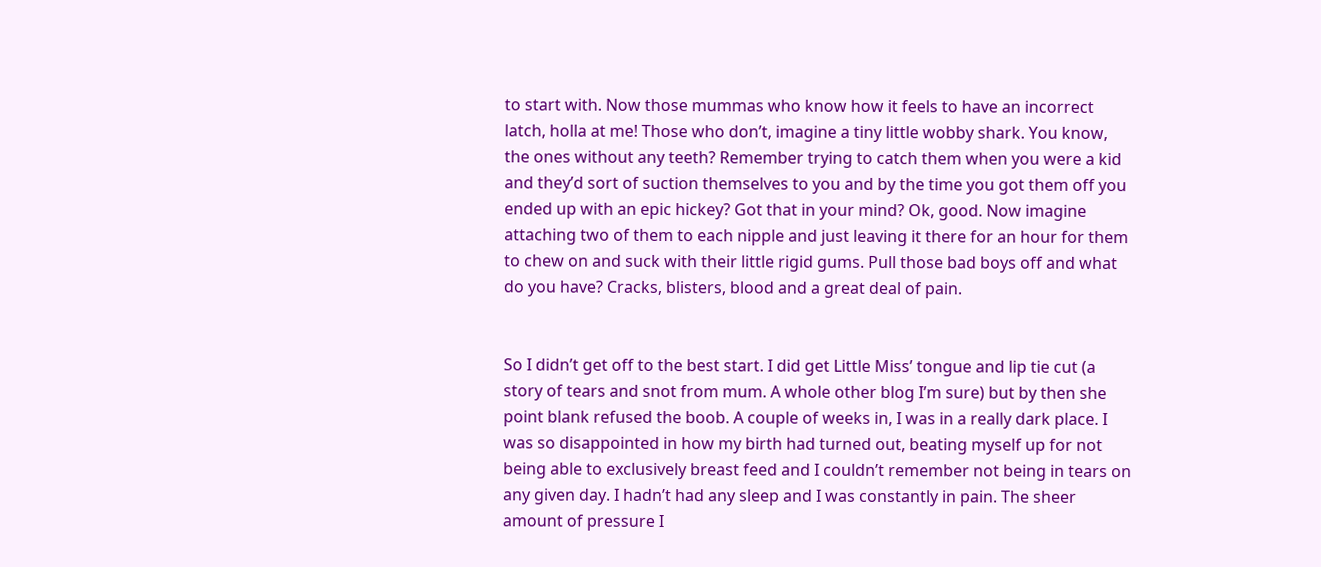to start with. Now those mummas who know how it feels to have an incorrect latch, holla at me! Those who don’t, imagine a tiny little wobby shark. You know, the ones without any teeth? Remember trying to catch them when you were a kid and they’d sort of suction themselves to you and by the time you got them off you ended up with an epic hickey? Got that in your mind? Ok, good. Now imagine attaching two of them to each nipple and just leaving it there for an hour for them to chew on and suck with their little rigid gums. Pull those bad boys off and what do you have? Cracks, blisters, blood and a great deal of pain.


So I didn’t get off to the best start. I did get Little Miss’ tongue and lip tie cut (a story of tears and snot from mum. A whole other blog I’m sure) but by then she point blank refused the boob. A couple of weeks in, I was in a really dark place. I was so disappointed in how my birth had turned out, beating myself up for not being able to exclusively breast feed and I couldn’t remember not being in tears on any given day. I hadn’t had any sleep and I was constantly in pain. The sheer amount of pressure I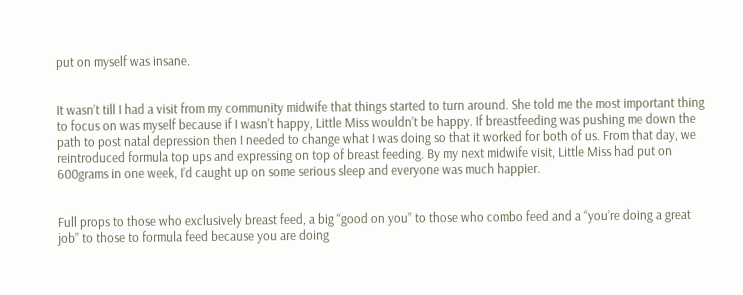put on myself was insane.


It wasn’t till I had a visit from my community midwife that things started to turn around. She told me the most important thing to focus on was myself because if I wasn’t happy, Little Miss wouldn’t be happy. If breastfeeding was pushing me down the path to post natal depression then I needed to change what I was doing so that it worked for both of us. From that day, we reintroduced formula top ups and expressing on top of breast feeding. By my next midwife visit, Little Miss had put on 600grams in one week, I’d caught up on some serious sleep and everyone was much happier.


Full props to those who exclusively breast feed, a big “good on you” to those who combo feed and a “you’re doing a great job” to those to formula feed because you are doing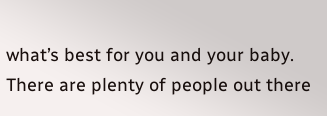what’s best for you and your baby. There are plenty of people out there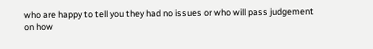who are happy to tell you they had no issues or who will pass judgement on how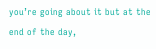you’re going about it but at the end of the day,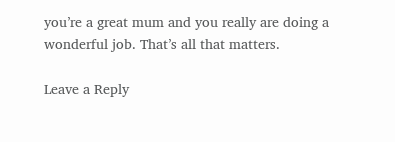you’re a great mum and you really are doing a wonderful job. That’s all that matters.

Leave a Reply